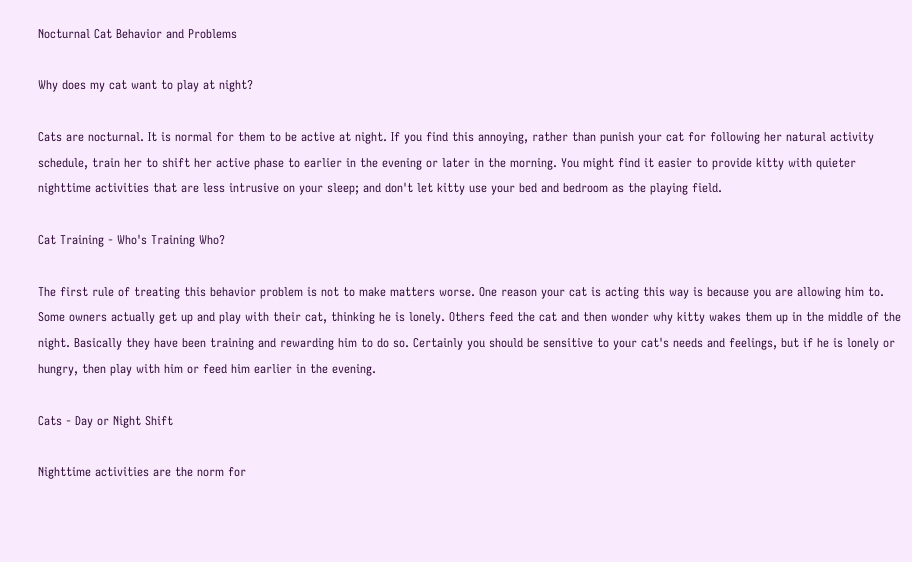Nocturnal Cat Behavior and Problems

Why does my cat want to play at night?

Cats are nocturnal. It is normal for them to be active at night. If you find this annoying, rather than punish your cat for following her natural activity schedule, train her to shift her active phase to earlier in the evening or later in the morning. You might find it easier to provide kitty with quieter nighttime activities that are less intrusive on your sleep; and don't let kitty use your bed and bedroom as the playing field.

Cat Training - Who's Training Who?

The first rule of treating this behavior problem is not to make matters worse. One reason your cat is acting this way is because you are allowing him to. Some owners actually get up and play with their cat, thinking he is lonely. Others feed the cat and then wonder why kitty wakes them up in the middle of the night. Basically they have been training and rewarding him to do so. Certainly you should be sensitive to your cat's needs and feelings, but if he is lonely or hungry, then play with him or feed him earlier in the evening.

Cats - Day or Night Shift

Nighttime activities are the norm for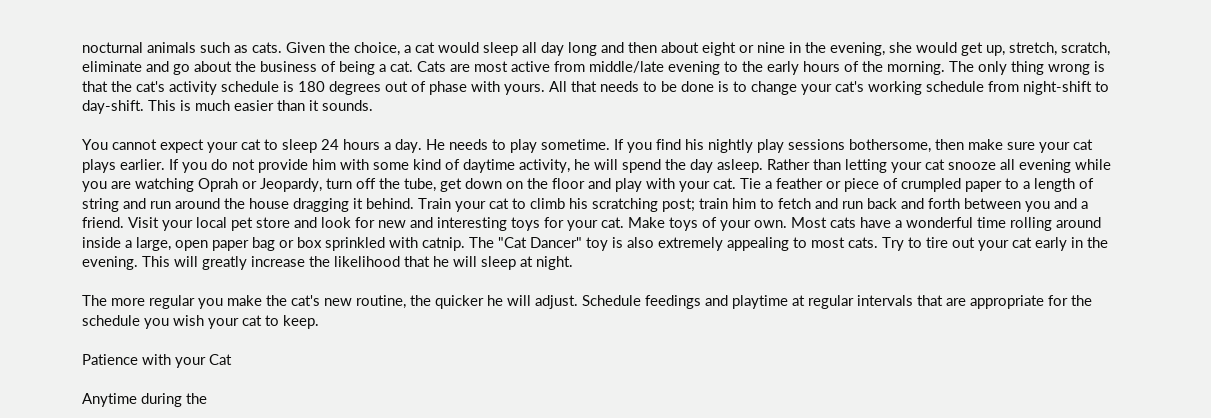nocturnal animals such as cats. Given the choice, a cat would sleep all day long and then about eight or nine in the evening, she would get up, stretch, scratch, eliminate and go about the business of being a cat. Cats are most active from middle/late evening to the early hours of the morning. The only thing wrong is that the cat's activity schedule is 180 degrees out of phase with yours. All that needs to be done is to change your cat's working schedule from night-shift to day-shift. This is much easier than it sounds.

You cannot expect your cat to sleep 24 hours a day. He needs to play sometime. If you find his nightly play sessions bothersome, then make sure your cat plays earlier. If you do not provide him with some kind of daytime activity, he will spend the day asleep. Rather than letting your cat snooze all evening while you are watching Oprah or Jeopardy, turn off the tube, get down on the floor and play with your cat. Tie a feather or piece of crumpled paper to a length of string and run around the house dragging it behind. Train your cat to climb his scratching post; train him to fetch and run back and forth between you and a friend. Visit your local pet store and look for new and interesting toys for your cat. Make toys of your own. Most cats have a wonderful time rolling around inside a large, open paper bag or box sprinkled with catnip. The "Cat Dancer" toy is also extremely appealing to most cats. Try to tire out your cat early in the evening. This will greatly increase the likelihood that he will sleep at night.

The more regular you make the cat's new routine, the quicker he will adjust. Schedule feedings and playtime at regular intervals that are appropriate for the schedule you wish your cat to keep.

Patience with your Cat

Anytime during the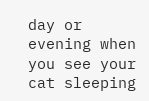day or evening when you see your cat sleeping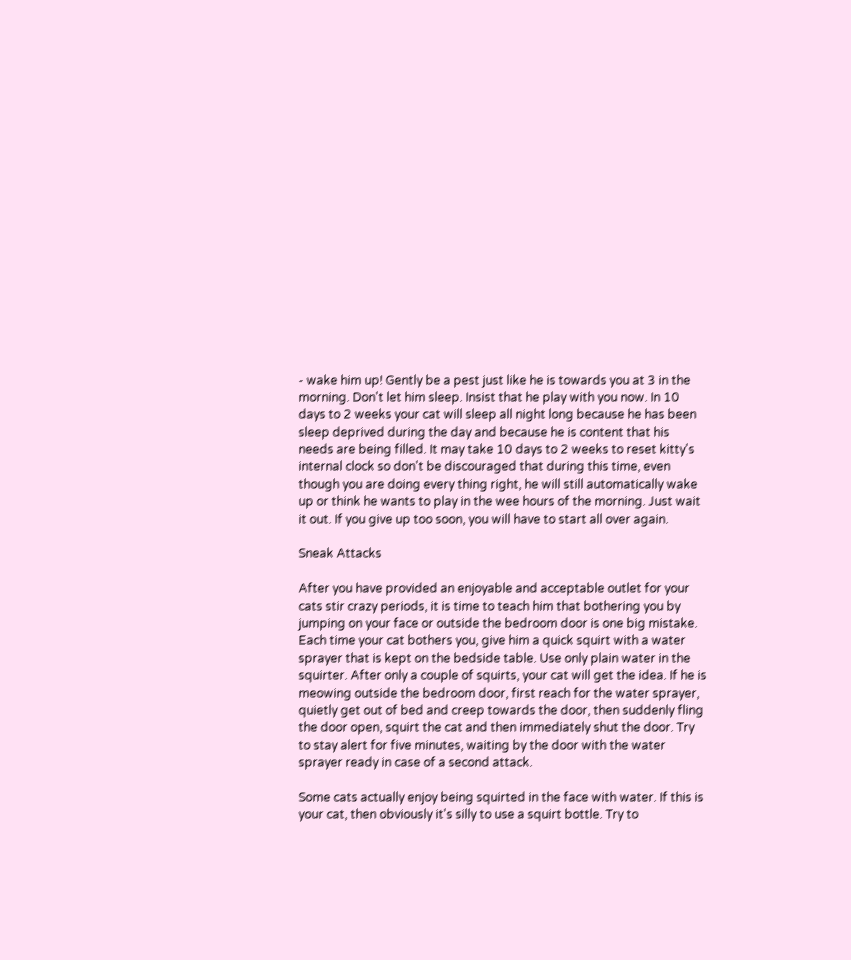- wake him up! Gently be a pest just like he is towards you at 3 in the morning. Don't let him sleep. Insist that he play with you now. In 10 days to 2 weeks your cat will sleep all night long because he has been sleep deprived during the day and because he is content that his needs are being filled. It may take 10 days to 2 weeks to reset kitty's internal clock so don't be discouraged that during this time, even though you are doing every thing right, he will still automatically wake up or think he wants to play in the wee hours of the morning. Just wait it out. If you give up too soon, you will have to start all over again.

Sneak Attacks

After you have provided an enjoyable and acceptable outlet for your cats stir crazy periods, it is time to teach him that bothering you by jumping on your face or outside the bedroom door is one big mistake. Each time your cat bothers you, give him a quick squirt with a water sprayer that is kept on the bedside table. Use only plain water in the squirter. After only a couple of squirts, your cat will get the idea. If he is meowing outside the bedroom door, first reach for the water sprayer, quietly get out of bed and creep towards the door, then suddenly fling the door open, squirt the cat and then immediately shut the door. Try to stay alert for five minutes, waiting by the door with the water sprayer ready in case of a second attack.

Some cats actually enjoy being squirted in the face with water. If this is your cat, then obviously it's silly to use a squirt bottle. Try to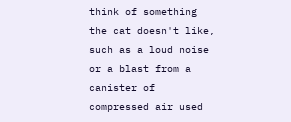think of something the cat doesn't like, such as a loud noise or a blast from a canister of compressed air used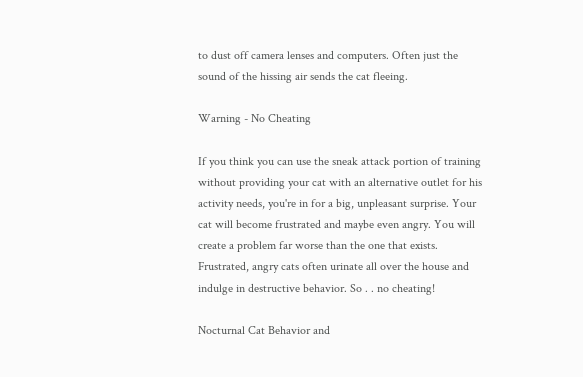to dust off camera lenses and computers. Often just the sound of the hissing air sends the cat fleeing.

Warning - No Cheating

If you think you can use the sneak attack portion of training without providing your cat with an alternative outlet for his activity needs, you're in for a big, unpleasant surprise. Your cat will become frustrated and maybe even angry. You will create a problem far worse than the one that exists. Frustrated, angry cats often urinate all over the house and indulge in destructive behavior. So . . no cheating!

Nocturnal Cat Behavior and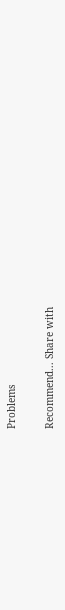Problems

Recommend... Share with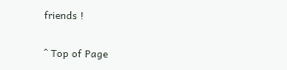friends !

^ Top of Page